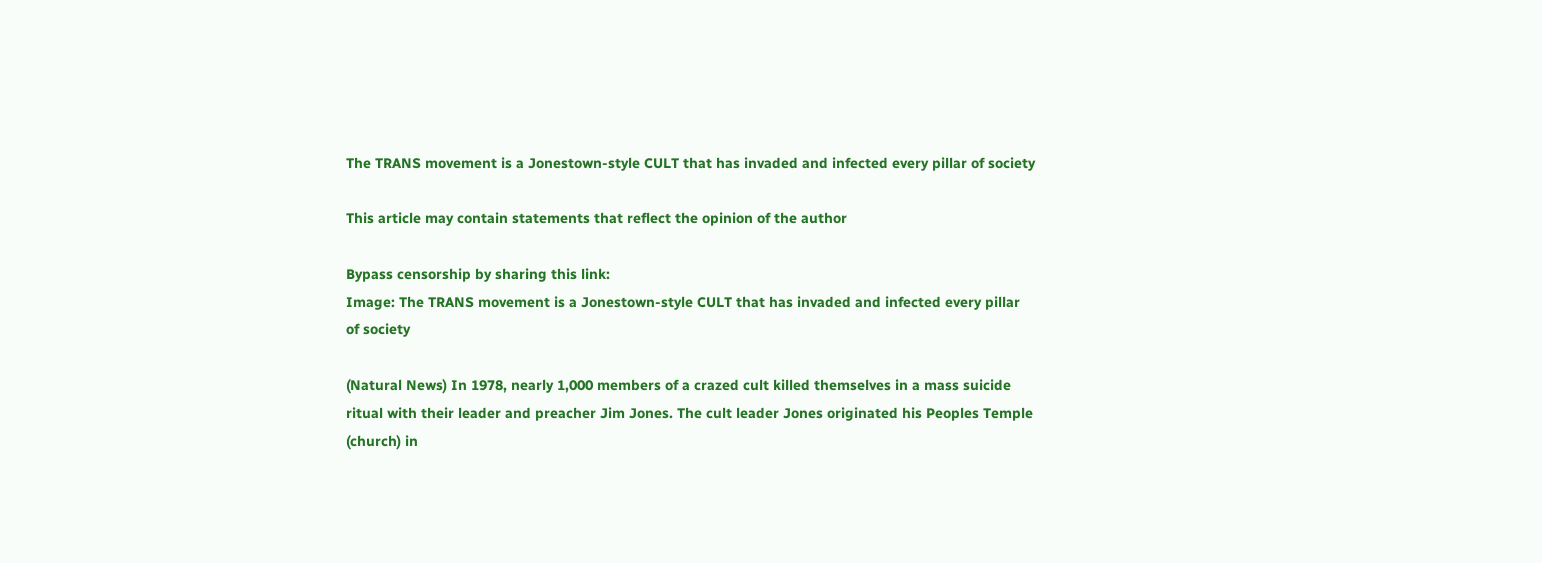The TRANS movement is a Jonestown-style CULT that has invaded and infected every pillar of society

This article may contain statements that reflect the opinion of the author

Bypass censorship by sharing this link:
Image: The TRANS movement is a Jonestown-style CULT that has invaded and infected every pillar of society

(Natural News) In 1978, nearly 1,000 members of a crazed cult killed themselves in a mass suicide ritual with their leader and preacher Jim Jones. The cult leader Jones originated his Peoples Temple (church) in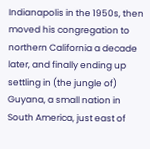Indianapolis in the 1950s, then moved his congregation to northern California a decade later, and finally ending up settling in (the jungle of) Guyana, a small nation in South America, just east of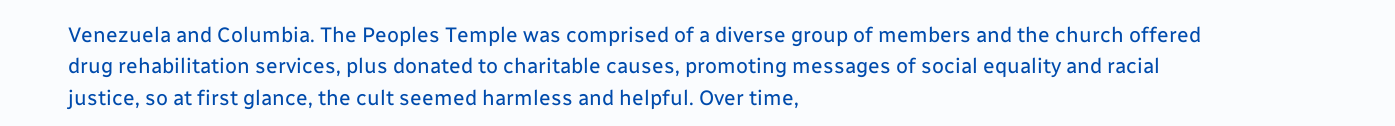Venezuela and Columbia. The Peoples Temple was comprised of a diverse group of members and the church offered drug rehabilitation services, plus donated to charitable causes, promoting messages of social equality and racial justice, so at first glance, the cult seemed harmless and helpful. Over time,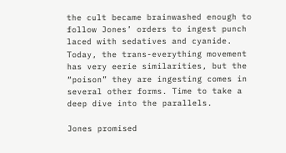the cult became brainwashed enough to follow Jones’ orders to ingest punch laced with sedatives and cyanide. Today, the trans-everything movement has very eerie similarities, but the “poison” they are ingesting comes in several other forms. Time to take a deep dive into the parallels.

Jones promised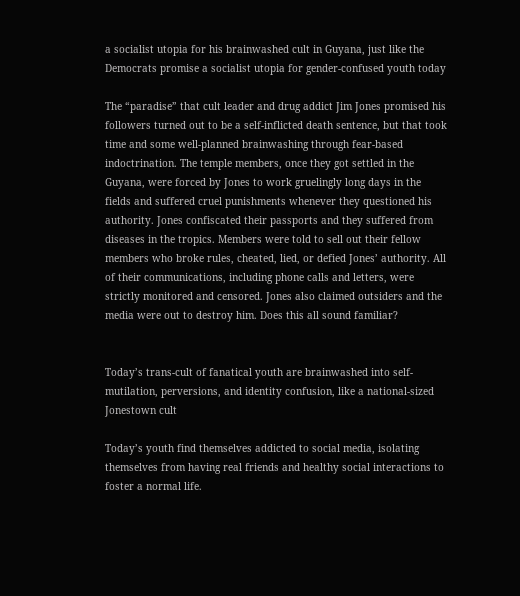a socialist utopia for his brainwashed cult in Guyana, just like the Democrats promise a socialist utopia for gender-confused youth today

The “paradise” that cult leader and drug addict Jim Jones promised his followers turned out to be a self-inflicted death sentence, but that took time and some well-planned brainwashing through fear-based indoctrination. The temple members, once they got settled in the Guyana, were forced by Jones to work gruelingly long days in the fields and suffered cruel punishments whenever they questioned his authority. Jones confiscated their passports and they suffered from diseases in the tropics. Members were told to sell out their fellow members who broke rules, cheated, lied, or defied Jones’ authority. All of their communications, including phone calls and letters, were strictly monitored and censored. Jones also claimed outsiders and the media were out to destroy him. Does this all sound familiar?


Today’s trans-cult of fanatical youth are brainwashed into self-mutilation, perversions, and identity confusion, like a national-sized Jonestown cult

Today’s youth find themselves addicted to social media, isolating themselves from having real friends and healthy social interactions to foster a normal life.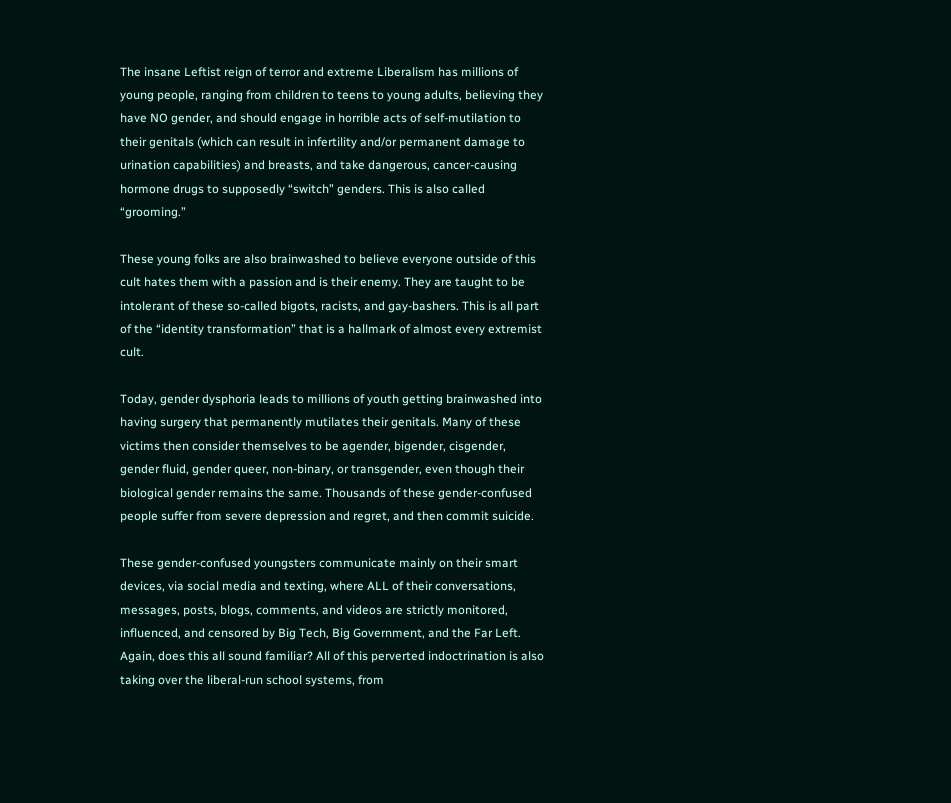The insane Leftist reign of terror and extreme Liberalism has millions of young people, ranging from children to teens to young adults, believing they have NO gender, and should engage in horrible acts of self-mutilation to their genitals (which can result in infertility and/or permanent damage to urination capabilities) and breasts, and take dangerous, cancer-causing hormone drugs to supposedly “switch” genders. This is also called “grooming.”

These young folks are also brainwashed to believe everyone outside of this cult hates them with a passion and is their enemy. They are taught to be intolerant of these so-called bigots, racists, and gay-bashers. This is all part of the “identity transformation” that is a hallmark of almost every extremist cult.

Today, gender dysphoria leads to millions of youth getting brainwashed into having surgery that permanently mutilates their genitals. Many of these victims then consider themselves to be agender, bigender, cisgender, gender fluid, gender queer, non-binary, or transgender, even though their biological gender remains the same. Thousands of these gender-confused people suffer from severe depression and regret, and then commit suicide.

These gender-confused youngsters communicate mainly on their smart devices, via social media and texting, where ALL of their conversations, messages, posts, blogs, comments, and videos are strictly monitored, influenced, and censored by Big Tech, Big Government, and the Far Left. Again, does this all sound familiar? All of this perverted indoctrination is also taking over the liberal-run school systems, from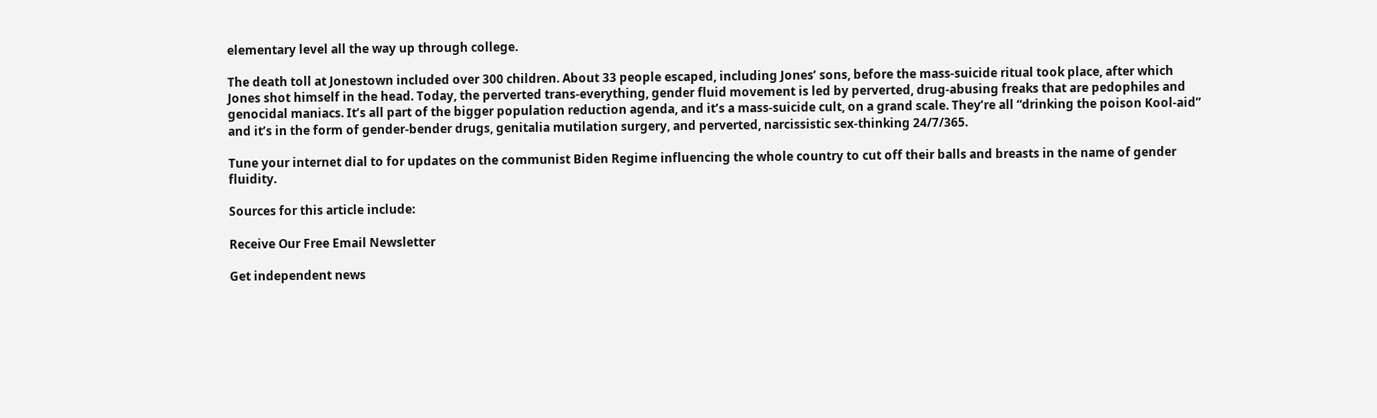elementary level all the way up through college.

The death toll at Jonestown included over 300 children. About 33 people escaped, including Jones’ sons, before the mass-suicide ritual took place, after which Jones shot himself in the head. Today, the perverted trans-everything, gender fluid movement is led by perverted, drug-abusing freaks that are pedophiles and genocidal maniacs. It’s all part of the bigger population reduction agenda, and it’s a mass-suicide cult, on a grand scale. They’re all “drinking the poison Kool-aid” and it’s in the form of gender-bender drugs, genitalia mutilation surgery, and perverted, narcissistic sex-thinking 24/7/365.

Tune your internet dial to for updates on the communist Biden Regime influencing the whole country to cut off their balls and breasts in the name of gender fluidity.

Sources for this article include:

Receive Our Free Email Newsletter

Get independent news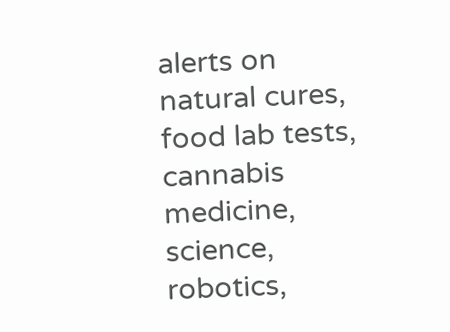alerts on natural cures, food lab tests, cannabis medicine, science, robotics,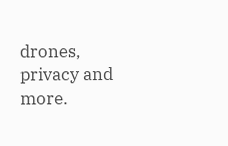drones, privacy and more.